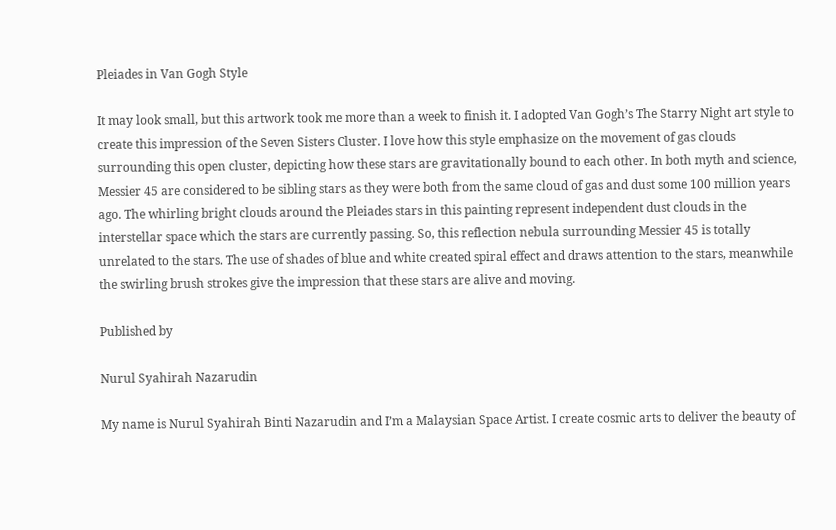Pleiades in Van Gogh Style

It may look small, but this artwork took me more than a week to finish it. I adopted Van Gogh’s The Starry Night art style to create this impression of the Seven Sisters Cluster. I love how this style emphasize on the movement of gas clouds surrounding this open cluster, depicting how these stars are gravitationally bound to each other. In both myth and science, Messier 45 are considered to be sibling stars as they were both from the same cloud of gas and dust some 100 million years ago. The whirling bright clouds around the Pleiades stars in this painting represent independent dust clouds in the interstellar space which the stars are currently passing. So, this reflection nebula surrounding Messier 45 is totally unrelated to the stars. The use of shades of blue and white created spiral effect and draws attention to the stars, meanwhile the swirling brush strokes give the impression that these stars are alive and moving.

Published by

Nurul Syahirah Nazarudin

My name is Nurul Syahirah Binti Nazarudin and I’m a Malaysian Space Artist. I create cosmic arts to deliver the beauty of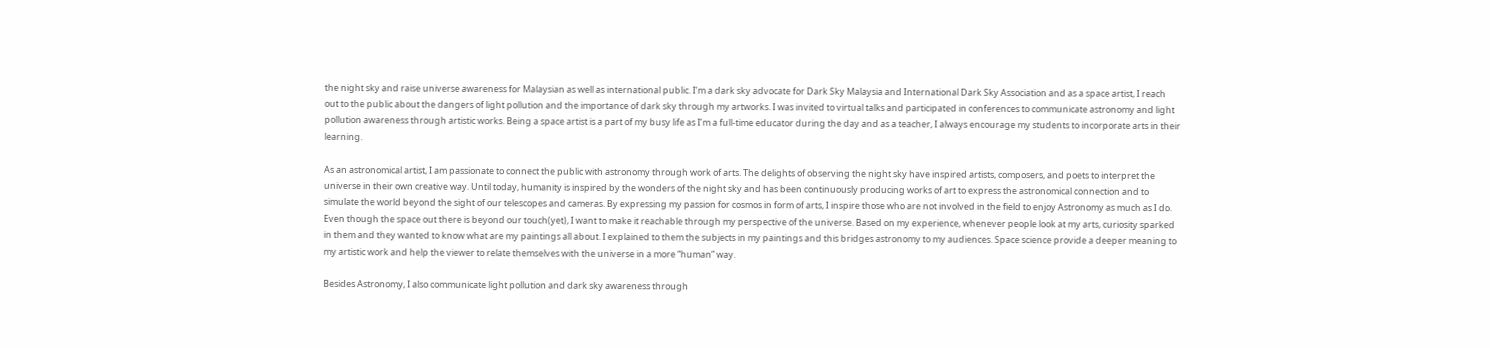the night sky and raise universe awareness for Malaysian as well as international public. I’m a dark sky advocate for Dark Sky Malaysia and International Dark Sky Association and as a space artist, I reach out to the public about the dangers of light pollution and the importance of dark sky through my artworks. I was invited to virtual talks and participated in conferences to communicate astronomy and light pollution awareness through artistic works. Being a space artist is a part of my busy life as I’m a full-time educator during the day and as a teacher, I always encourage my students to incorporate arts in their learning.

As an astronomical artist, I am passionate to connect the public with astronomy through work of arts. The delights of observing the night sky have inspired artists, composers, and poets to interpret the universe in their own creative way. Until today, humanity is inspired by the wonders of the night sky and has been continuously producing works of art to express the astronomical connection and to simulate the world beyond the sight of our telescopes and cameras. By expressing my passion for cosmos in form of arts, I inspire those who are not involved in the field to enjoy Astronomy as much as I do. Even though the space out there is beyond our touch(yet), I want to make it reachable through my perspective of the universe. Based on my experience, whenever people look at my arts, curiosity sparked in them and they wanted to know what are my paintings all about. I explained to them the subjects in my paintings and this bridges astronomy to my audiences. Space science provide a deeper meaning to my artistic work and help the viewer to relate themselves with the universe in a more “human” way.

Besides Astronomy, I also communicate light pollution and dark sky awareness through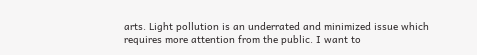arts. Light pollution is an underrated and minimized issue which requires more attention from the public. I want to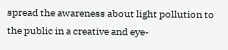spread the awareness about light pollution to the public in a creative and eye-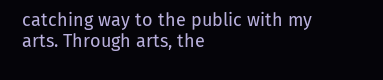catching way to the public with my arts. Through arts, the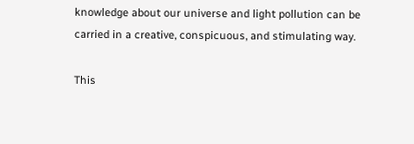knowledge about our universe and light pollution can be carried in a creative, conspicuous, and stimulating way.

This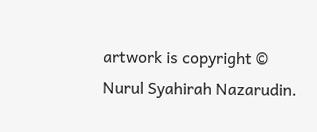artwork is copyright © Nurul Syahirah Nazarudin.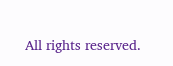All rights reserved.